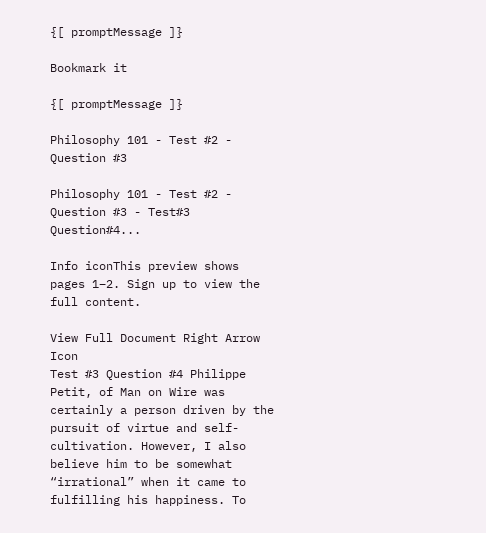{[ promptMessage ]}

Bookmark it

{[ promptMessage ]}

Philosophy 101 - Test #2 - Question #3

Philosophy 101 - Test #2 - Question #3 - Test#3 Question#4...

Info iconThis preview shows pages 1–2. Sign up to view the full content.

View Full Document Right Arrow Icon
Test #3 Question #4 Philippe Petit, of Man on Wire was certainly a person driven by the pursuit of virtue and self-cultivation. However, I also believe him to be somewhat “irrational” when it came to fulfilling his happiness. To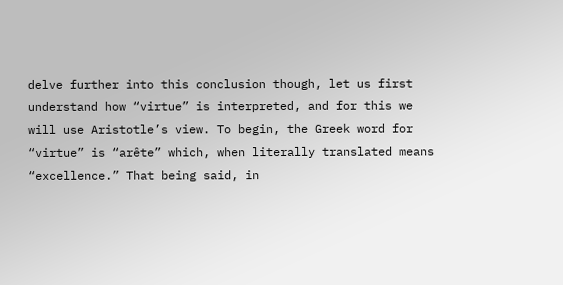delve further into this conclusion though, let us first understand how “virtue” is interpreted, and for this we will use Aristotle’s view. To begin, the Greek word for “virtue” is “arête” which, when literally translated means “excellence.” That being said, in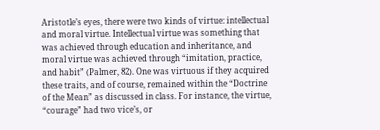Aristotle’s eyes, there were two kinds of virtue: intellectual and moral virtue. Intellectual virtue was something that was achieved through education and inheritance, and moral virtue was achieved through “imitation, practice, and habit” (Palmer, 82). One was virtuous if they acquired these traits, and of course, remained within the “Doctrine of the Mean” as discussed in class. For instance, the virtue, “courage” had two vice’s, or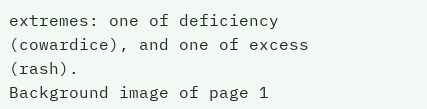extremes: one of deficiency (cowardice), and one of excess (rash).
Background image of page 1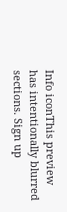Info iconThis preview has intentionally blurred sections. Sign up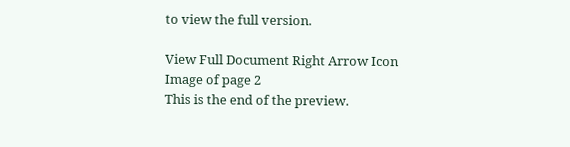to view the full version.

View Full Document Right Arrow Icon
Image of page 2
This is the end of the preview.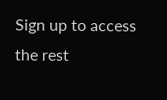Sign up to access the rest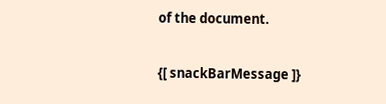of the document.

{[ snackBarMessage ]}